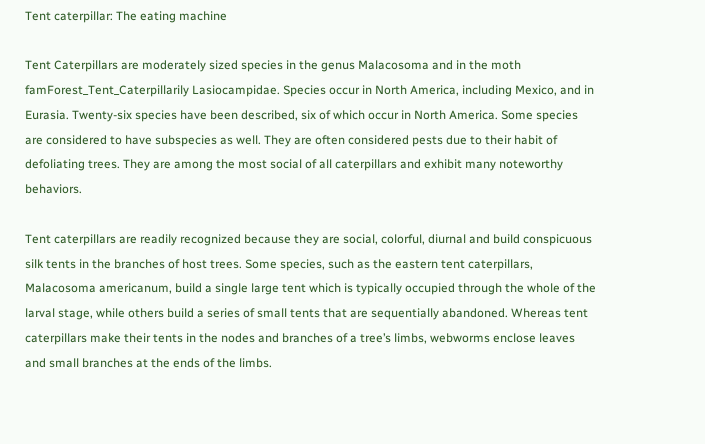Tent caterpillar: The eating machine

Tent Caterpillars are moderately sized species in the genus Malacosoma and in the moth famForest_Tent_Caterpillarily Lasiocampidae. Species occur in North America, including Mexico, and in Eurasia. Twenty-six species have been described, six of which occur in North America. Some species are considered to have subspecies as well. They are often considered pests due to their habit of defoliating trees. They are among the most social of all caterpillars and exhibit many noteworthy behaviors.

Tent caterpillars are readily recognized because they are social, colorful, diurnal and build conspicuous silk tents in the branches of host trees. Some species, such as the eastern tent caterpillars, Malacosoma americanum, build a single large tent which is typically occupied through the whole of the larval stage, while others build a series of small tents that are sequentially abandoned. Whereas tent caterpillars make their tents in the nodes and branches of a tree’s limbs, webworms enclose leaves and small branches at the ends of the limbs.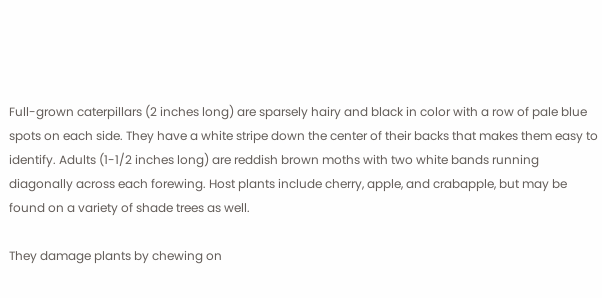Full-grown caterpillars (2 inches long) are sparsely hairy and black in color with a row of pale blue spots on each side. They have a white stripe down the center of their backs that makes them easy to identify. Adults (1-1/2 inches long) are reddish brown moths with two white bands running diagonally across each forewing. Host plants include cherry, apple, and crabapple, but may be found on a variety of shade trees as well.

They damage plants by chewing on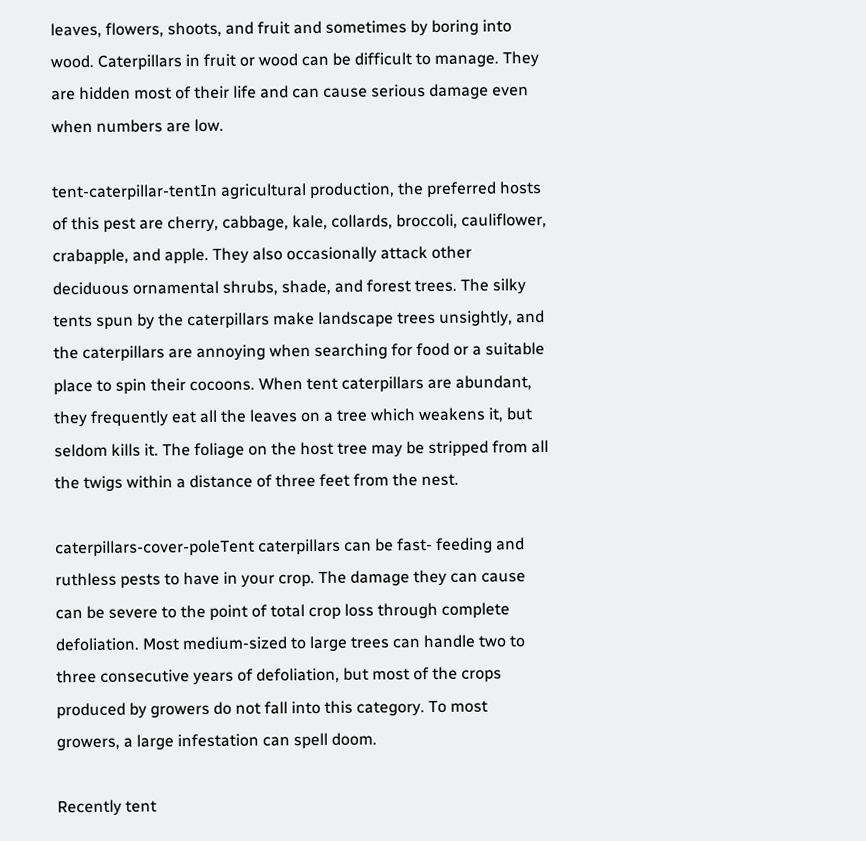leaves, flowers, shoots, and fruit and sometimes by boring into wood. Caterpillars in fruit or wood can be difficult to manage. They are hidden most of their life and can cause serious damage even when numbers are low.

tent-caterpillar-tentIn agricultural production, the preferred hosts of this pest are cherry, cabbage, kale, collards, broccoli, cauliflower, crabapple, and apple. They also occasionally attack other deciduous ornamental shrubs, shade, and forest trees. The silky tents spun by the caterpillars make landscape trees unsightly, and the caterpillars are annoying when searching for food or a suitable place to spin their cocoons. When tent caterpillars are abundant, they frequently eat all the leaves on a tree which weakens it, but seldom kills it. The foliage on the host tree may be stripped from all the twigs within a distance of three feet from the nest.

caterpillars-cover-poleTent caterpillars can be fast- feeding and ruthless pests to have in your crop. The damage they can cause can be severe to the point of total crop loss through complete defoliation. Most medium-sized to large trees can handle two to three consecutive years of defoliation, but most of the crops produced by growers do not fall into this category. To most growers, a large infestation can spell doom.

Recently tent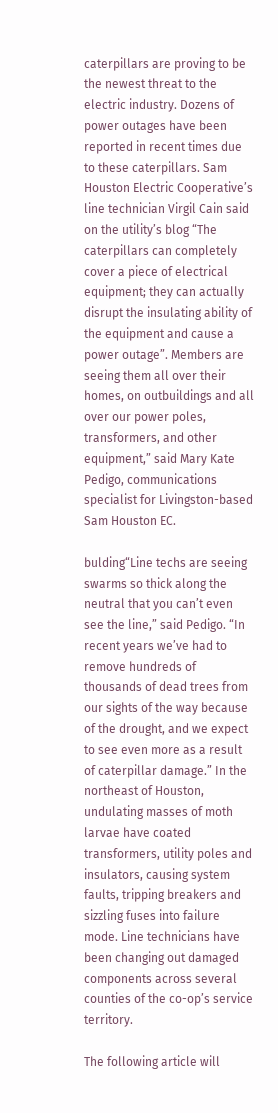caterpillars are proving to be the newest threat to the electric industry. Dozens of power outages have been reported in recent times due to these caterpillars. Sam Houston Electric Cooperative’s line technician Virgil Cain said on the utility’s blog “The caterpillars can completely cover a piece of electrical equipment; they can actually disrupt the insulating ability of the equipment and cause a power outage”. Members are seeing them all over their homes, on outbuildings and all over our power poles, transformers, and other equipment,” said Mary Kate Pedigo, communications specialist for Livingston-based Sam Houston EC.

bulding“Line techs are seeing swarms so thick along the neutral that you can’t even see the line,” said Pedigo. “In recent years we’ve had to remove hundreds of thousands of dead trees from our sights of the way because of the drought, and we expect to see even more as a result of caterpillar damage.” In the northeast of Houston, undulating masses of moth larvae have coated transformers, utility poles and insulators, causing system faults, tripping breakers and sizzling fuses into failure mode. Line technicians have been changing out damaged components across several counties of the co-op’s service territory.

The following article will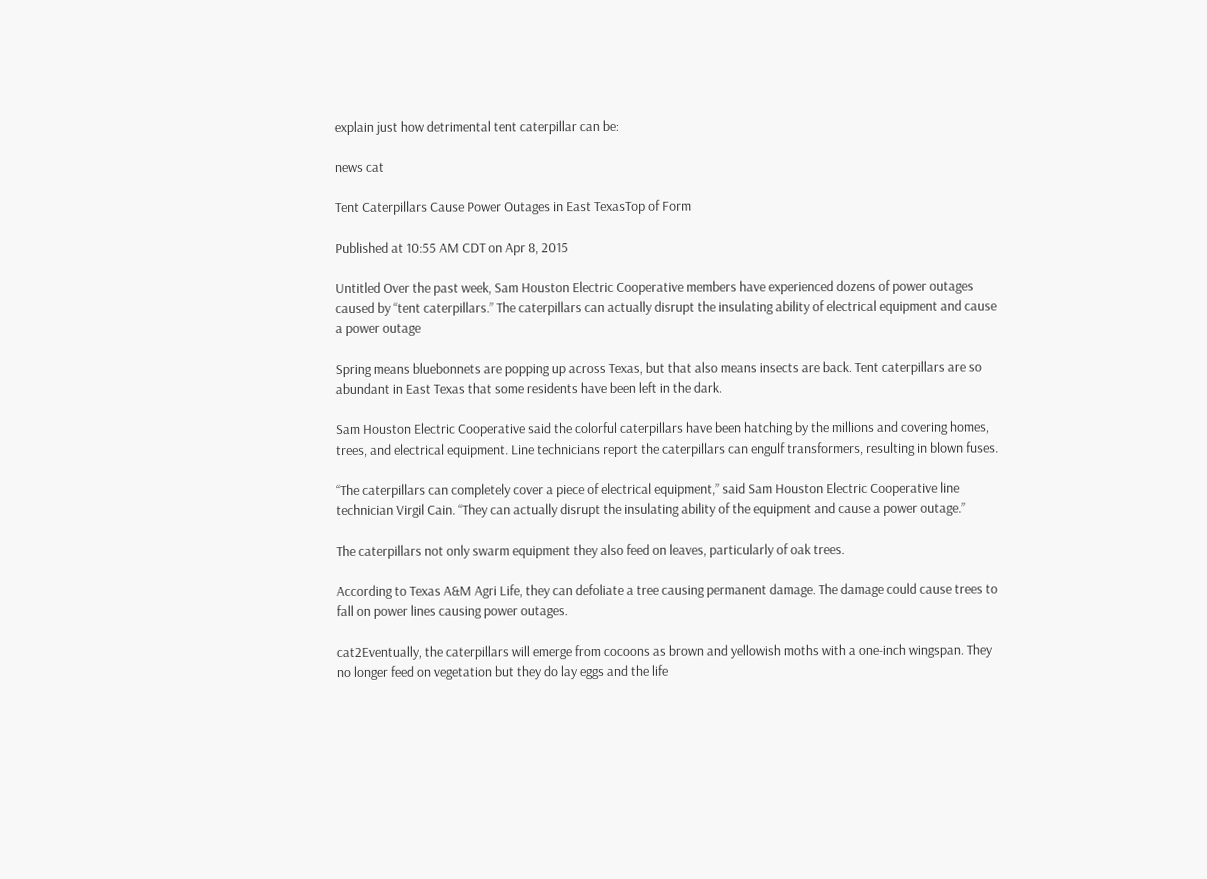explain just how detrimental tent caterpillar can be:

news cat

Tent Caterpillars Cause Power Outages in East TexasTop of Form

Published at 10:55 AM CDT on Apr 8, 2015

Untitled Over the past week, Sam Houston Electric Cooperative members have experienced dozens of power outages caused by “tent caterpillars.” The caterpillars can actually disrupt the insulating ability of electrical equipment and cause a power outage

Spring means bluebonnets are popping up across Texas, but that also means insects are back. Tent caterpillars are so abundant in East Texas that some residents have been left in the dark.

Sam Houston Electric Cooperative said the colorful caterpillars have been hatching by the millions and covering homes, trees, and electrical equipment. Line technicians report the caterpillars can engulf transformers, resulting in blown fuses.

“The caterpillars can completely cover a piece of electrical equipment,” said Sam Houston Electric Cooperative line technician Virgil Cain. “They can actually disrupt the insulating ability of the equipment and cause a power outage.”

The caterpillars not only swarm equipment they also feed on leaves, particularly of oak trees.

According to Texas A&M Agri Life, they can defoliate a tree causing permanent damage. The damage could cause trees to fall on power lines causing power outages.

cat2Eventually, the caterpillars will emerge from cocoons as brown and yellowish moths with a one-inch wingspan. They no longer feed on vegetation but they do lay eggs and the life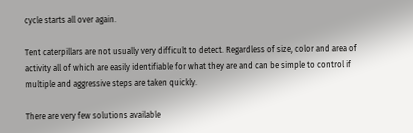cycle starts all over again.

Tent caterpillars are not usually very difficult to detect. Regardless of size, color and area of activity all of which are easily identifiable for what they are and can be simple to control if multiple and aggressive steps are taken quickly.

There are very few solutions available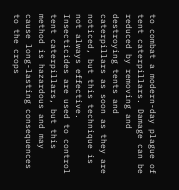to combat a modern-day plague of tent caterpillars. Damage can be reduced by removing and destroying tents and caterpillars as soon as they are noticed, but this technique is not always effective. Insecticides are used to control tent caterpillars, but this method is hazardous and may cause long-lasting consequences to the crops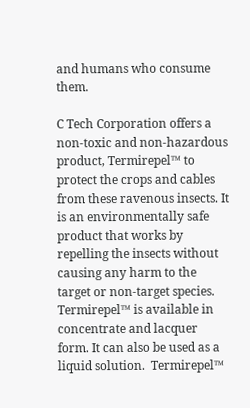and humans who consume them.

C Tech Corporation offers a non-toxic and non-hazardous product, Termirepel™ to protect the crops and cables from these ravenous insects. It is an environmentally safe product that works by repelling the insects without causing any harm to the target or non-target species.  Termirepel™ is available in concentrate and lacquer form. It can also be used as a liquid solution.  Termirepel™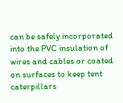can be safely incorporated into the PVC insulation of wires and cables or coated on surfaces to keep tent caterpillars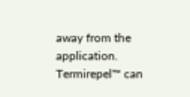away from the application.  Termirepel™ can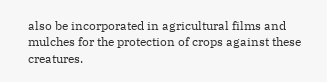also be incorporated in agricultural films and mulches for the protection of crops against these creatures.